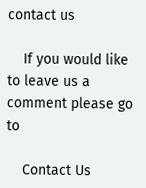contact us

    If you would like to leave us a comment please go to

    Contact Us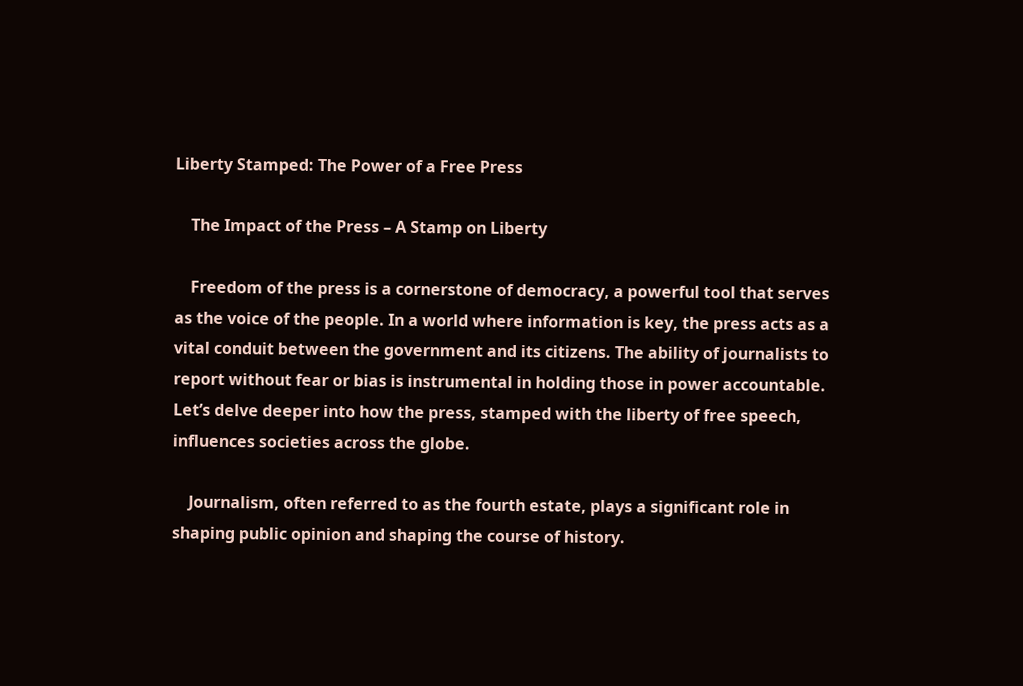Liberty Stamped: The Power of a Free Press

    The Impact of the Press – A Stamp on Liberty

    Freedom of the press is a cornerstone of democracy, a powerful tool that serves as the voice of the people. In a world where information is key, the press acts as a vital conduit between the government and its citizens. The ability of journalists to report without fear or bias is instrumental in holding those in power accountable. Let’s delve deeper into how the press, stamped with the liberty of free speech, influences societies across the globe.

    Journalism, often referred to as the fourth estate, plays a significant role in shaping public opinion and shaping the course of history.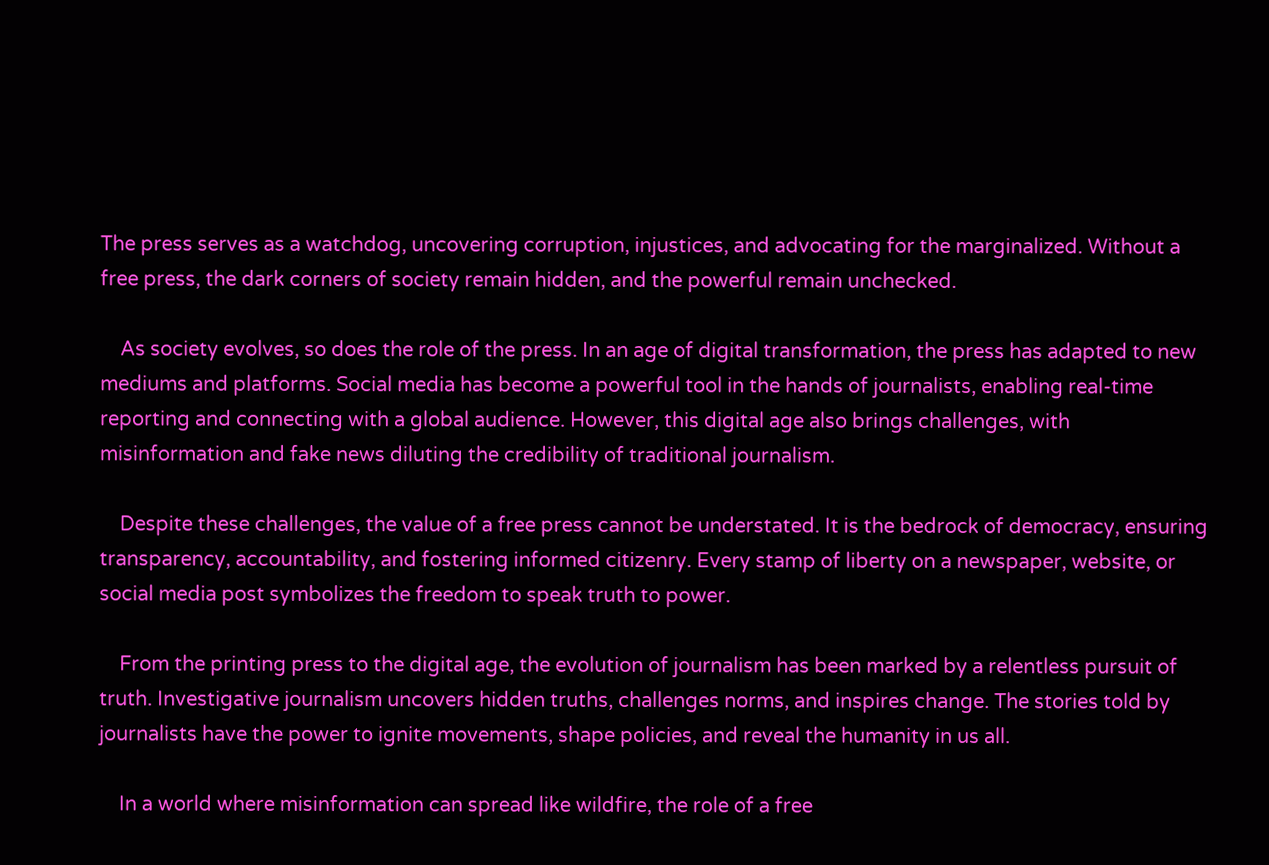The press serves as a watchdog, uncovering corruption, injustices, and advocating for the marginalized. Without a free press, the dark corners of society remain hidden, and the powerful remain unchecked.

    As society evolves, so does the role of the press. In an age of digital transformation, the press has adapted to new mediums and platforms. Social media has become a powerful tool in the hands of journalists, enabling real-time reporting and connecting with a global audience. However, this digital age also brings challenges, with misinformation and fake news diluting the credibility of traditional journalism.

    Despite these challenges, the value of a free press cannot be understated. It is the bedrock of democracy, ensuring transparency, accountability, and fostering informed citizenry. Every stamp of liberty on a newspaper, website, or social media post symbolizes the freedom to speak truth to power.

    From the printing press to the digital age, the evolution of journalism has been marked by a relentless pursuit of truth. Investigative journalism uncovers hidden truths, challenges norms, and inspires change. The stories told by journalists have the power to ignite movements, shape policies, and reveal the humanity in us all.

    In a world where misinformation can spread like wildfire, the role of a free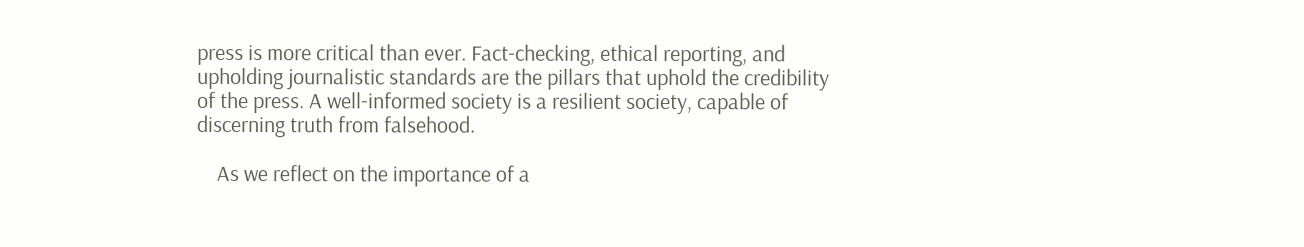press is more critical than ever. Fact-checking, ethical reporting, and upholding journalistic standards are the pillars that uphold the credibility of the press. A well-informed society is a resilient society, capable of discerning truth from falsehood.

    As we reflect on the importance of a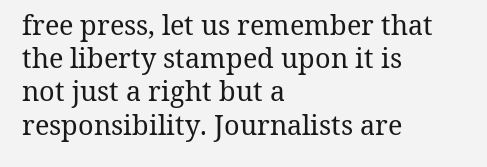free press, let us remember that the liberty stamped upon it is not just a right but a responsibility. Journalists are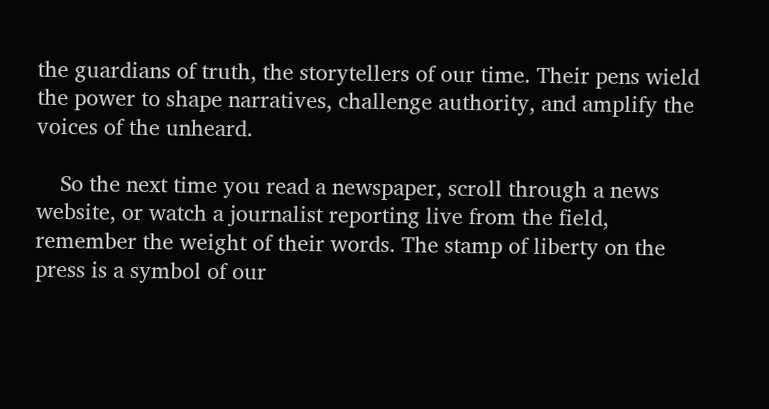the guardians of truth, the storytellers of our time. Their pens wield the power to shape narratives, challenge authority, and amplify the voices of the unheard.

    So the next time you read a newspaper, scroll through a news website, or watch a journalist reporting live from the field, remember the weight of their words. The stamp of liberty on the press is a symbol of our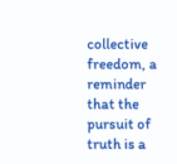collective freedom, a reminder that the pursuit of truth is a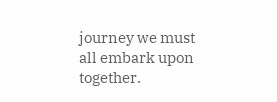journey we must all embark upon together.